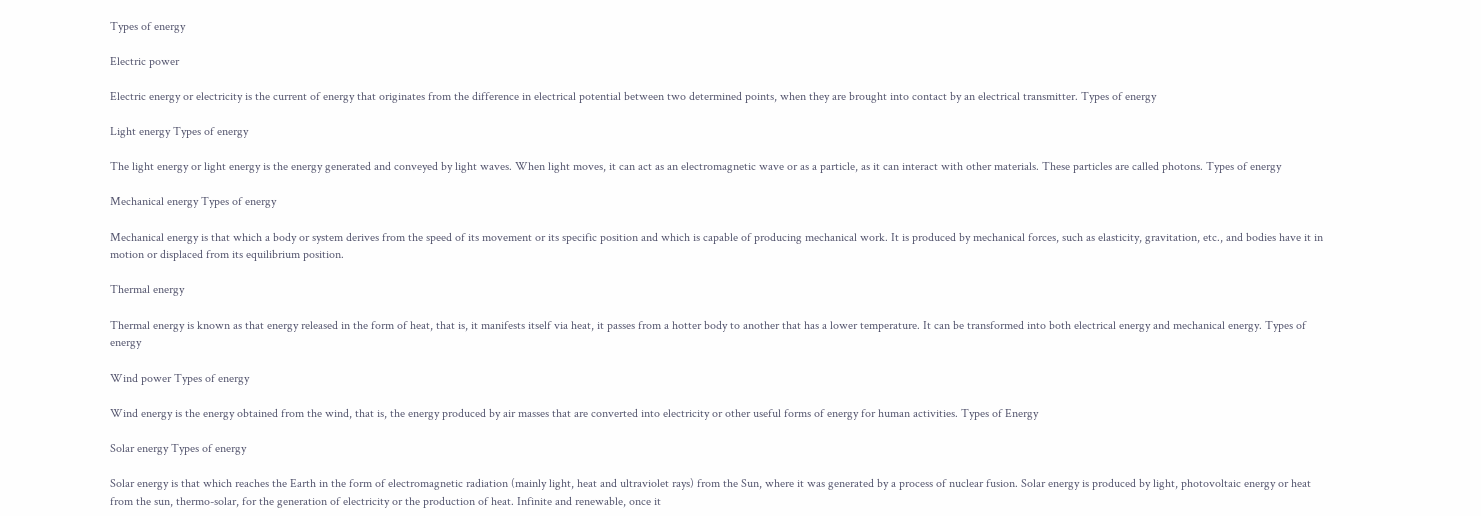Types of energy

Electric power

Electric energy or electricity is the current of energy that originates from the difference in electrical potential between two determined points, when they are brought into contact by an electrical transmitter. Types of energy

Light energy Types of energy

The light energy or light energy is the energy generated and conveyed by light waves. When light moves, it can act as an electromagnetic wave or as a particle, as it can interact with other materials. These particles are called photons. Types of energy

Mechanical energy Types of energy

Mechanical energy is that which a body or system derives from the speed of its movement or its specific position and which is capable of producing mechanical work. It is produced by mechanical forces, such as elasticity, gravitation, etc., and bodies have it in motion or displaced from its equilibrium position.

Thermal energy

Thermal energy is known as that energy released in the form of heat, that is, it manifests itself via heat, it passes from a hotter body to another that has a lower temperature. It can be transformed into both electrical energy and mechanical energy. Types of energy

Wind power Types of energy

Wind energy is the energy obtained from the wind, that is, the energy produced by air masses that are converted into electricity or other useful forms of energy for human activities. Types of Energy

Solar energy Types of energy

Solar energy is that which reaches the Earth in the form of electromagnetic radiation (mainly light, heat and ultraviolet rays) from the Sun, where it was generated by a process of nuclear fusion. Solar energy is produced by light, photovoltaic energy or heat from the sun, thermo-solar, for the generation of electricity or the production of heat. Infinite and renewable, once it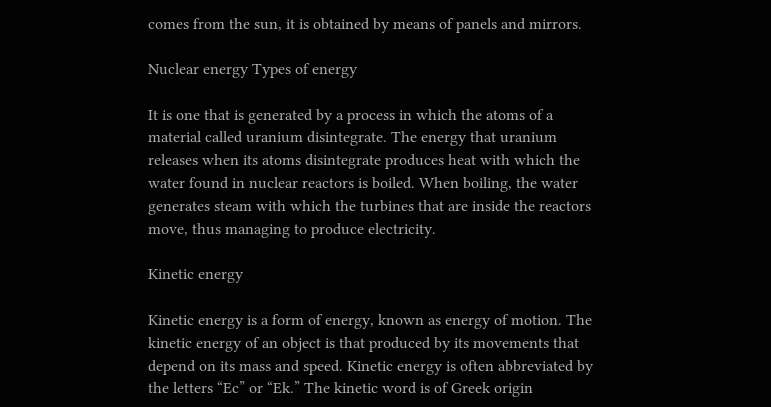comes from the sun, it is obtained by means of panels and mirrors.

Nuclear energy Types of energy

It is one that is generated by a process in which the atoms of a material called uranium disintegrate. The energy that uranium releases when its atoms disintegrate produces heat with which the water found in nuclear reactors is boiled. When boiling, the water generates steam with which the turbines that are inside the reactors move, thus managing to produce electricity.

Kinetic energy

Kinetic energy is a form of energy, known as energy of motion. The kinetic energy of an object is that produced by its movements that depend on its mass and speed. Kinetic energy is often abbreviated by the letters “Ec” or “Ek.” The kinetic word is of Greek origin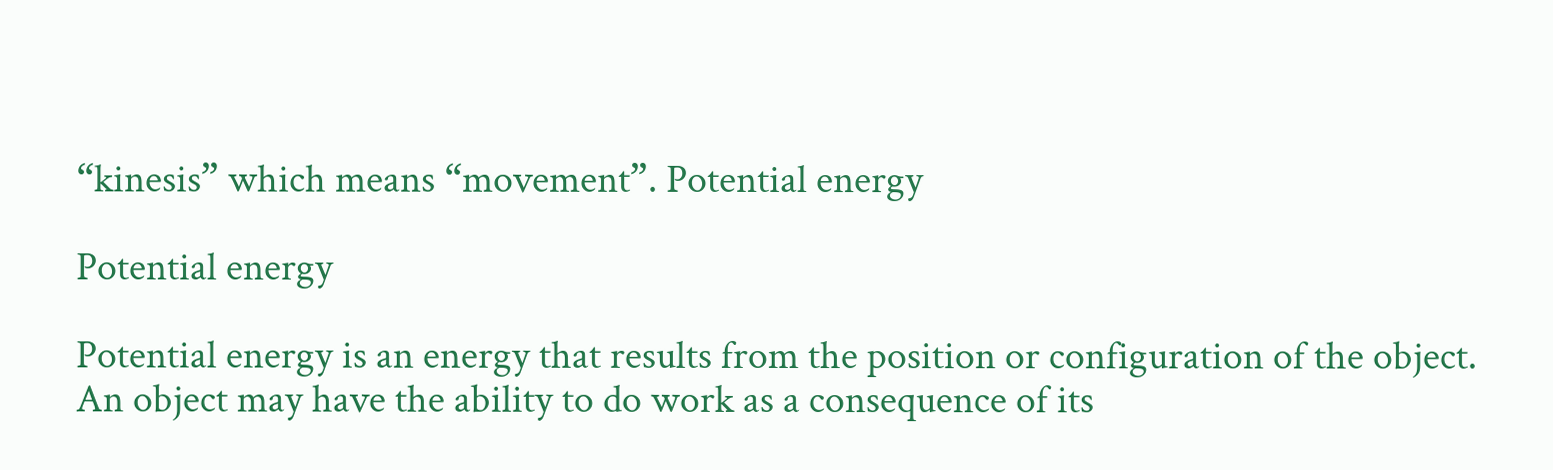“kinesis” which means “movement”. Potential energy

Potential energy

Potential energy is an energy that results from the position or configuration of the object. An object may have the ability to do work as a consequence of its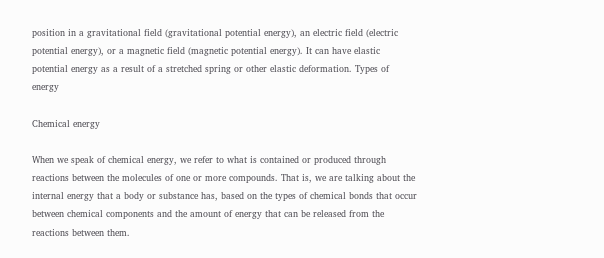position in a gravitational field (gravitational potential energy), an electric field (electric potential energy), or a magnetic field (magnetic potential energy). It can have elastic potential energy as a result of a stretched spring or other elastic deformation. Types of energy

Chemical energy

When we speak of chemical energy, we refer to what is contained or produced through reactions between the molecules of one or more compounds. That is, we are talking about the internal energy that a body or substance has, based on the types of chemical bonds that occur between chemical components and the amount of energy that can be released from the reactions between them.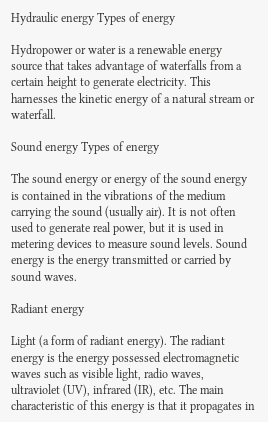Hydraulic energy Types of energy

Hydropower or water is a renewable energy source that takes advantage of waterfalls from a certain height to generate electricity. This harnesses the kinetic energy of a natural stream or waterfall.

Sound energy Types of energy

The sound energy or energy of the sound energy is contained in the vibrations of the medium carrying the sound (usually air). It is not often used to generate real power, but it is used in metering devices to measure sound levels. Sound energy is the energy transmitted or carried by sound waves.

Radiant energy

Light (a form of radiant energy). The radiant energy is the energy possessed electromagnetic waves such as visible light, radio waves, ultraviolet (UV), infrared (IR), etc. The main characteristic of this energy is that it propagates in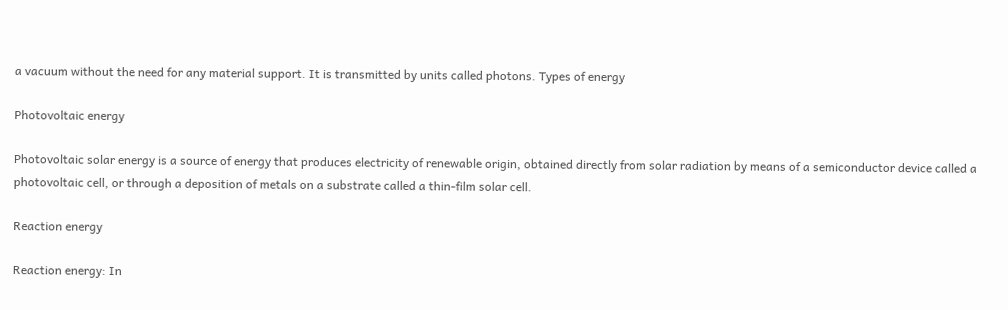a vacuum without the need for any material support. It is transmitted by units called photons. Types of energy

Photovoltaic energy

Photovoltaic solar energy is a source of energy that produces electricity of renewable origin, obtained directly from solar radiation by means of a semiconductor device called a photovoltaic cell, or through a deposition of metals on a substrate called a thin-film solar cell.

Reaction energy

Reaction energy: In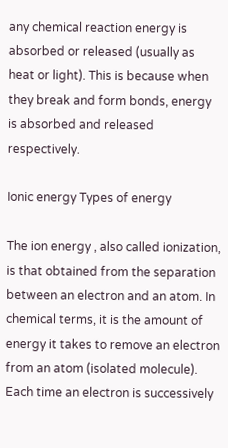any chemical reaction energy is absorbed or released (usually as heat or light). This is because when they break and form bonds, energy is absorbed and released respectively.

Ionic energy Types of energy

The ion energy , also called ionization, is that obtained from the separation between an electron and an atom. In chemical terms, it is the amount of energy it takes to remove an electron from an atom (isolated molecule). Each time an electron is successively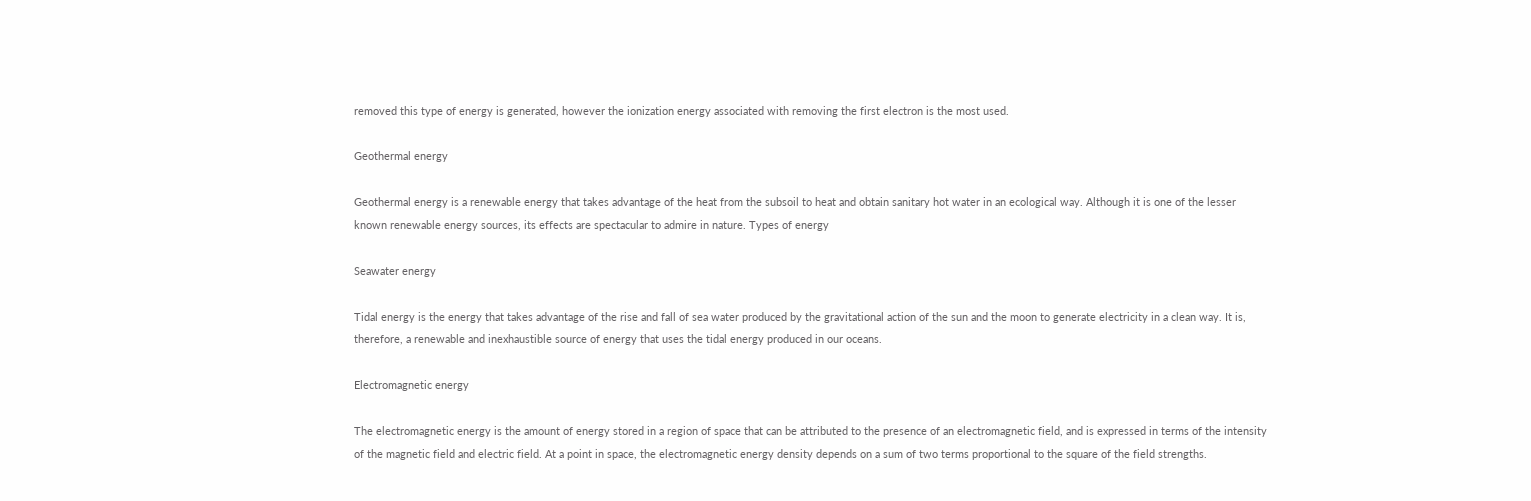removed this type of energy is generated, however the ionization energy associated with removing the first electron is the most used.

Geothermal energy

Geothermal energy is a renewable energy that takes advantage of the heat from the subsoil to heat and obtain sanitary hot water in an ecological way. Although it is one of the lesser known renewable energy sources, its effects are spectacular to admire in nature. Types of energy

Seawater energy

Tidal energy is the energy that takes advantage of the rise and fall of sea water produced by the gravitational action of the sun and the moon to generate electricity in a clean way. It is, therefore, a renewable and inexhaustible source of energy that uses the tidal energy produced in our oceans.

Electromagnetic energy

The electromagnetic energy is the amount of energy stored in a region of space that can be attributed to the presence of an electromagnetic field, and is expressed in terms of the intensity of the magnetic field and electric field. At a point in space, the electromagnetic energy density depends on a sum of two terms proportional to the square of the field strengths.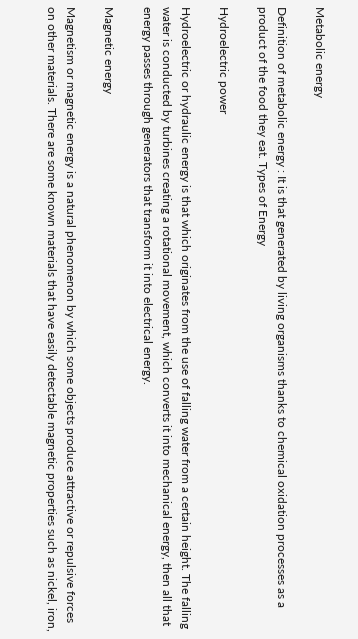Metabolic energy

Definition of metabolic energy : It is that generated by living organisms thanks to chemical oxidation processes as a product of the food they eat. Types of Energy

Hydroelectric power

Hydroelectric or hydraulic energy is that which originates from the use of falling water from a certain height. The falling water is conducted by turbines creating a rotational movement, which converts it into mechanical energy, then all that energy passes through generators that transform it into electrical energy.

Magnetic energy

Magnetism or magnetic energy is a natural phenomenon by which some objects produce attractive or repulsive forces on other materials. There are some known materials that have easily detectable magnetic properties such as nickel, iron,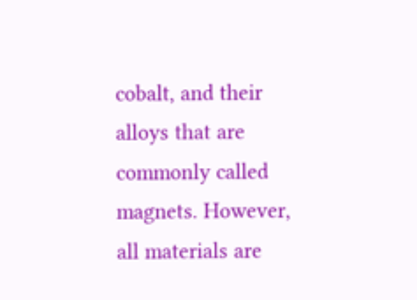cobalt, and their alloys that are commonly called magnets. However, all materials are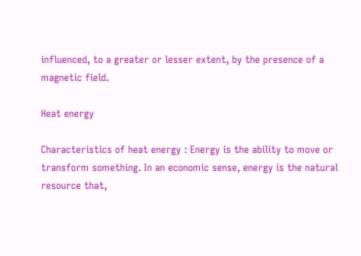influenced, to a greater or lesser extent, by the presence of a magnetic field.

Heat energy

Characteristics of heat energy : Energy is the ability to move or transform something. In an economic sense, energy is the natural resource that,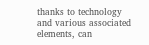thanks to technology and various associated elements, can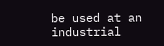be used at an industrial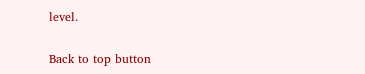level.

Back to top button